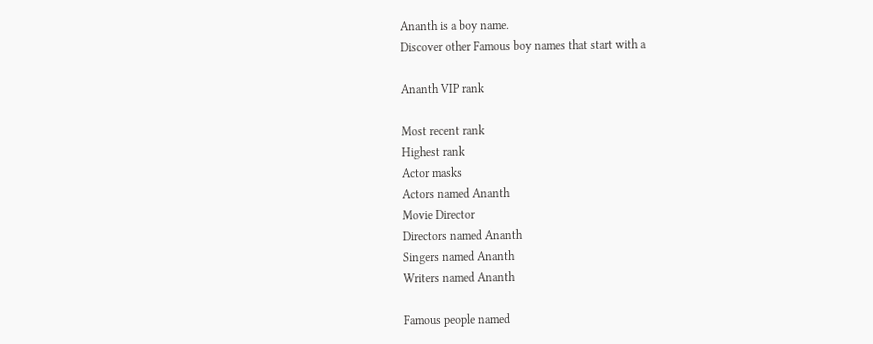Ananth is a boy name.
Discover other Famous boy names that start with a

Ananth VIP rank

Most recent rank
Highest rank
Actor masks
Actors named Ananth
Movie Director
Directors named Ananth
Singers named Ananth
Writers named Ananth

Famous people named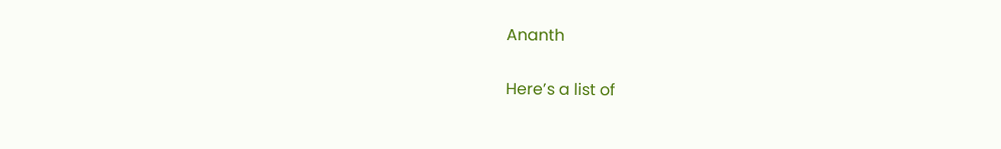Ananth

Here’s a list of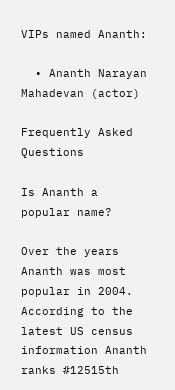VIPs named Ananth:

  • Ananth Narayan Mahadevan (actor)

Frequently Asked Questions

Is Ananth a popular name?

Over the years Ananth was most popular in 2004. According to the latest US census information Ananth ranks #12515th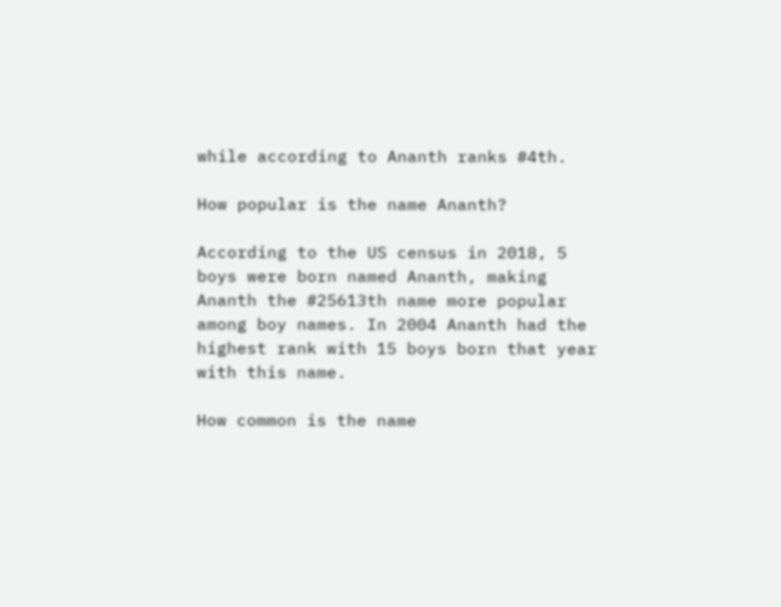while according to Ananth ranks #4th.

How popular is the name Ananth?

According to the US census in 2018, 5 boys were born named Ananth, making Ananth the #25613th name more popular among boy names. In 2004 Ananth had the highest rank with 15 boys born that year with this name.

How common is the name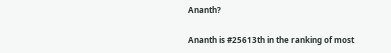Ananth?

Ananth is #25613th in the ranking of most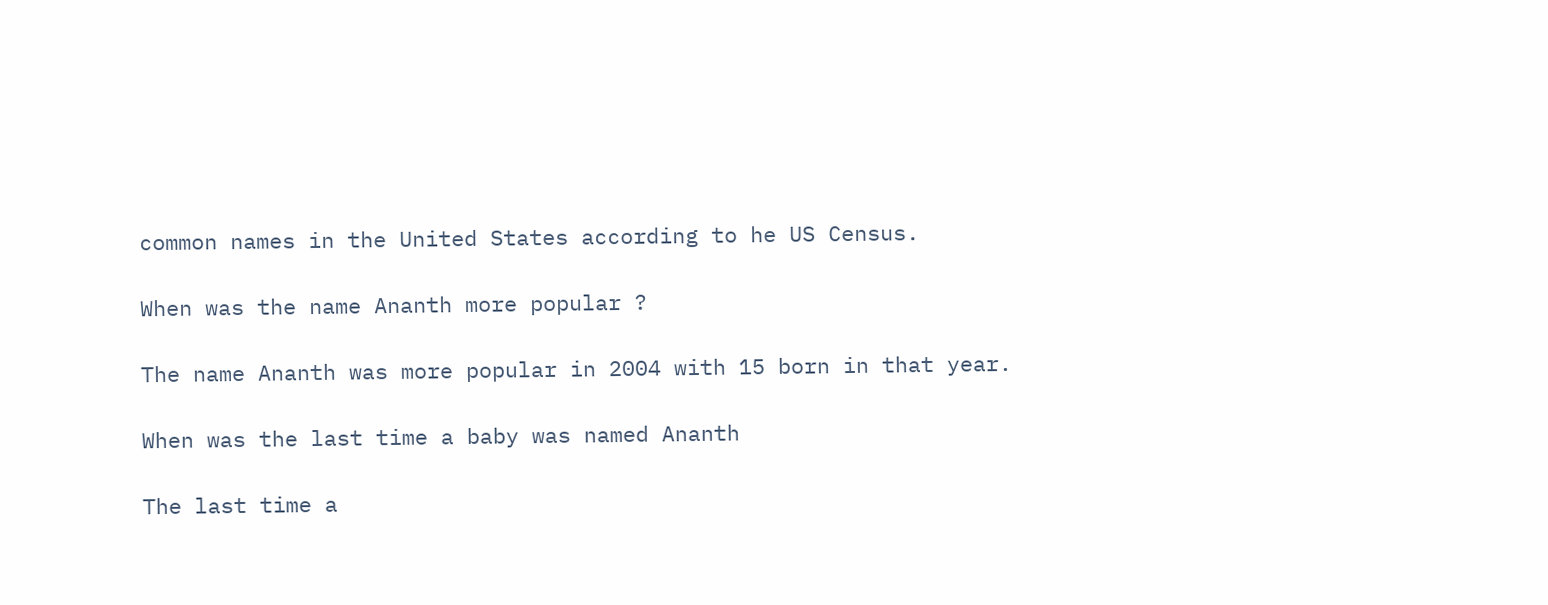common names in the United States according to he US Census.

When was the name Ananth more popular ?

The name Ananth was more popular in 2004 with 15 born in that year.

When was the last time a baby was named Ananth

The last time a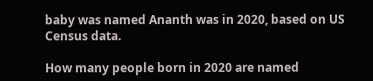baby was named Ananth was in 2020, based on US Census data.

How many people born in 2020 are named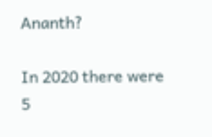Ananth?

In 2020 there were 5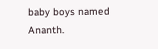baby boys named Ananth.